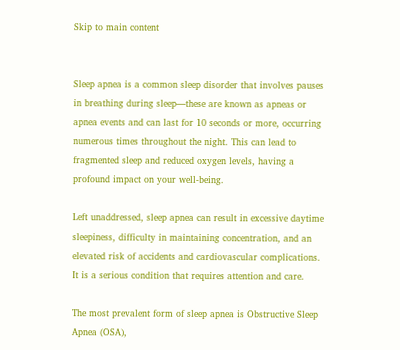Skip to main content


Sleep apnea is a common sleep disorder that involves pauses in breathing during sleep—these are known as apneas or apnea events and can last for 10 seconds or more, occurring numerous times throughout the night. This can lead to fragmented sleep and reduced oxygen levels, having a profound impact on your well-being.

Left unaddressed, sleep apnea can result in excessive daytime sleepiness, difficulty in maintaining concentration, and an elevated risk of accidents and cardiovascular complications. It is a serious condition that requires attention and care.

The most prevalent form of sleep apnea is Obstructive Sleep Apnea (OSA),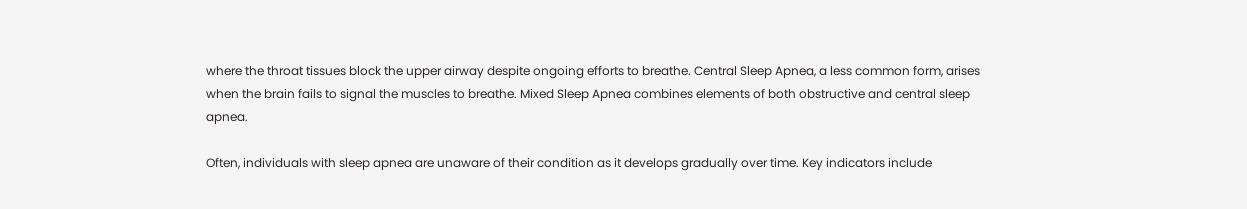where the throat tissues block the upper airway despite ongoing efforts to breathe. Central Sleep Apnea, a less common form, arises when the brain fails to signal the muscles to breathe. Mixed Sleep Apnea combines elements of both obstructive and central sleep apnea.

Often, individuals with sleep apnea are unaware of their condition as it develops gradually over time. Key indicators include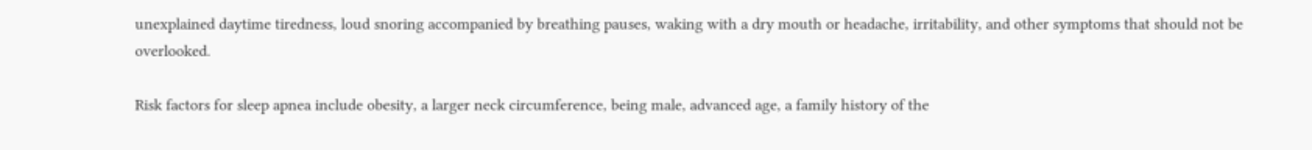unexplained daytime tiredness, loud snoring accompanied by breathing pauses, waking with a dry mouth or headache, irritability, and other symptoms that should not be overlooked.

Risk factors for sleep apnea include obesity, a larger neck circumference, being male, advanced age, a family history of the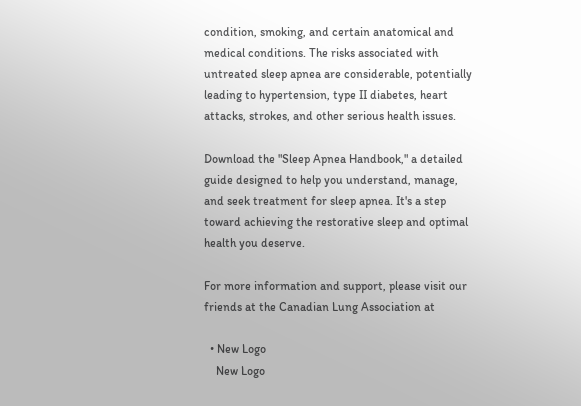condition, smoking, and certain anatomical and medical conditions. The risks associated with untreated sleep apnea are considerable, potentially leading to hypertension, type II diabetes, heart attacks, strokes, and other serious health issues.

Download the "Sleep Apnea Handbook," a detailed guide designed to help you understand, manage, and seek treatment for sleep apnea. It's a step toward achieving the restorative sleep and optimal health you deserve.

For more information and support, please visit our friends at the Canadian Lung Association at

  • New Logo
    New Logo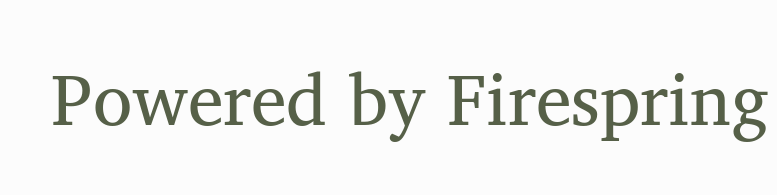Powered by Firespring